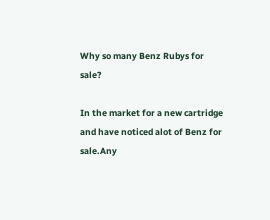Why so many Benz Rubys for sale?

In the market for a new cartridge and have noticed alot of Benz for sale.Any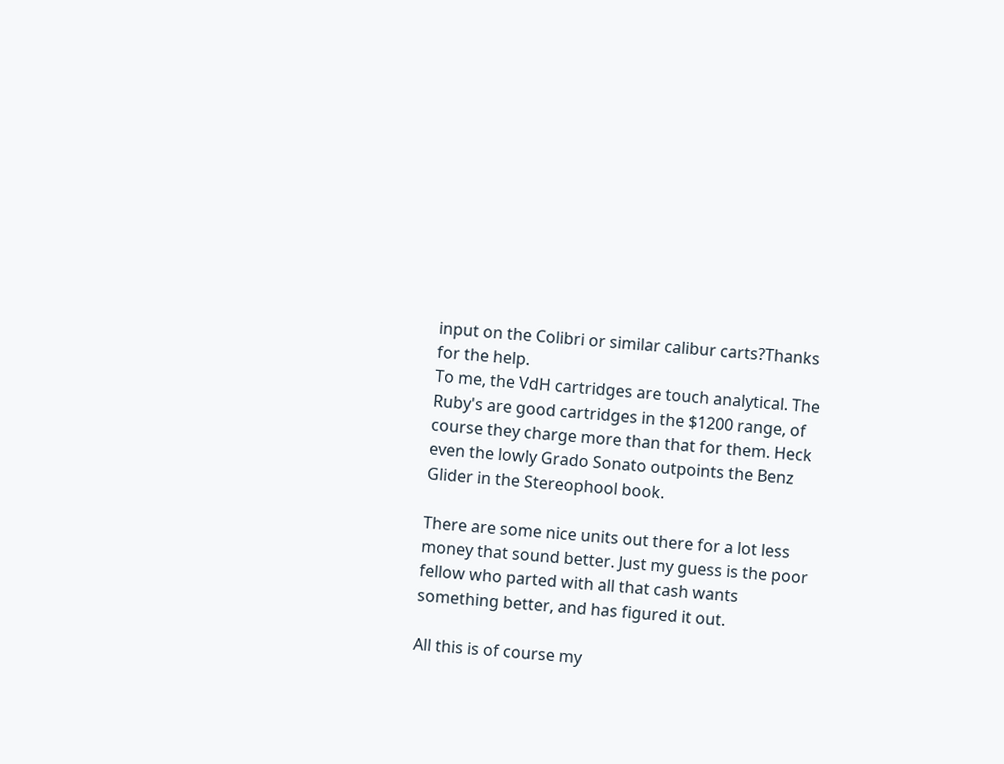input on the Colibri or similar calibur carts?Thanks for the help.
To me, the VdH cartridges are touch analytical. The Ruby's are good cartridges in the $1200 range, of course they charge more than that for them. Heck even the lowly Grado Sonato outpoints the Benz Glider in the Stereophool book.

There are some nice units out there for a lot less money that sound better. Just my guess is the poor fellow who parted with all that cash wants something better, and has figured it out.

All this is of course my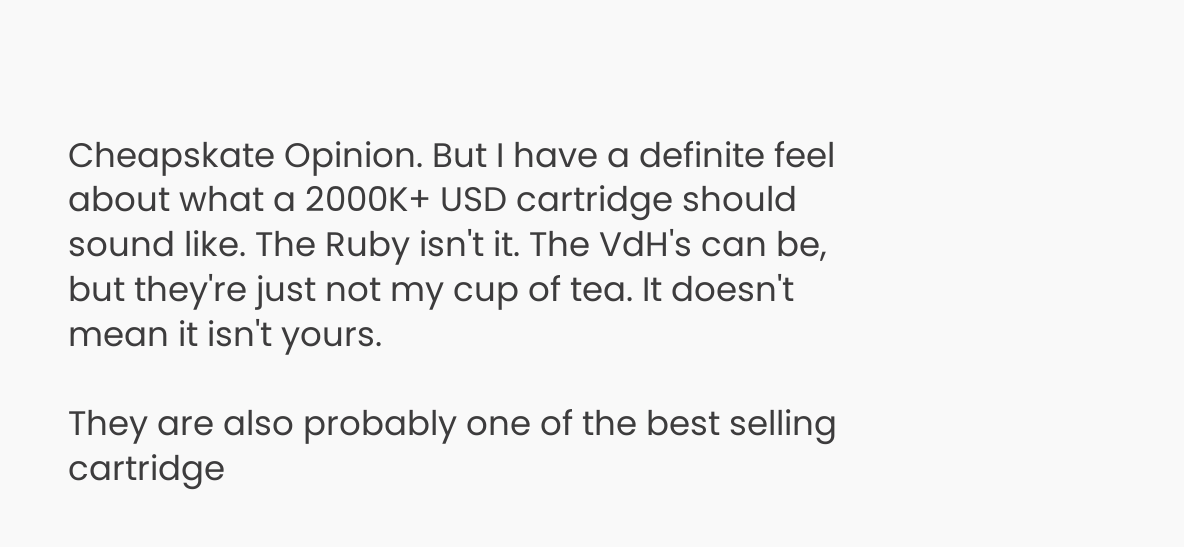Cheapskate Opinion. But I have a definite feel about what a 2000K+ USD cartridge should sound like. The Ruby isn't it. The VdH's can be, but they're just not my cup of tea. It doesn't mean it isn't yours.

They are also probably one of the best selling cartridge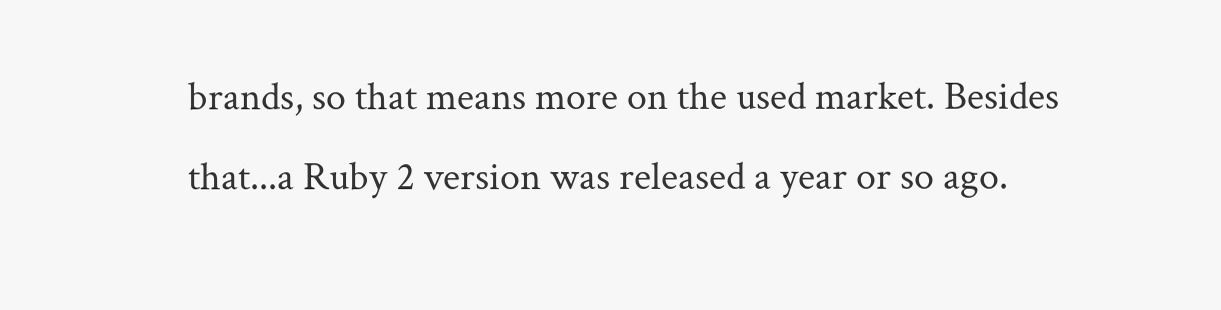brands, so that means more on the used market. Besides that...a Ruby 2 version was released a year or so ago.